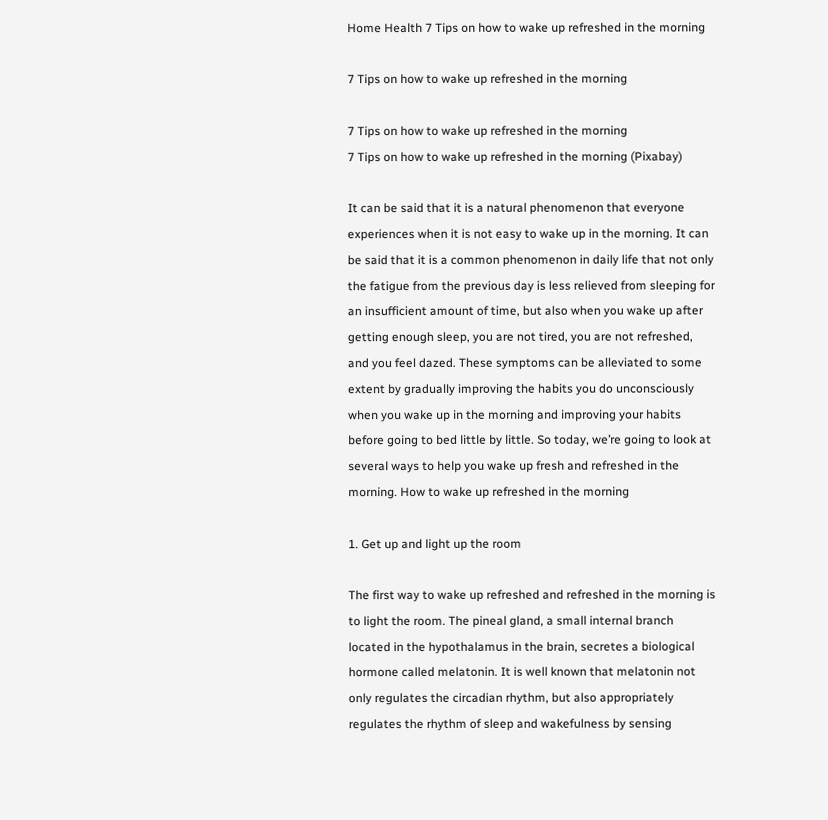Home Health 7 Tips on how to wake up refreshed in the morning

7 Tips on how to wake up refreshed in the morning

7 Tips on how to wake up refreshed in the morning
7 Tips on how to wake up refreshed in the morning (Pixabay)

It can be said that it is a natural phenomenon that everyone experiences when it is not easy to wake up in the morning. It can be said that it is a common phenomenon in daily life that not only the fatigue from the previous day is less relieved from sleeping for an insufficient amount of time, but also when you wake up after getting enough sleep, you are not tired, you are not refreshed, and you feel dazed. These symptoms can be alleviated to some extent by gradually improving the habits you do unconsciously when you wake up in the morning and improving your habits before going to bed little by little. So today, we’re going to look at several ways to help you wake up fresh and refreshed in the morning. How to wake up refreshed in the morning

1. Get up and light up the room

The first way to wake up refreshed and refreshed in the morning is to light the room. The pineal gland, a small internal branch located in the hypothalamus in the brain, secretes a biological hormone called melatonin. It is well known that melatonin not only regulates the circadian rhythm, but also appropriately regulates the rhythm of sleep and wakefulness by sensing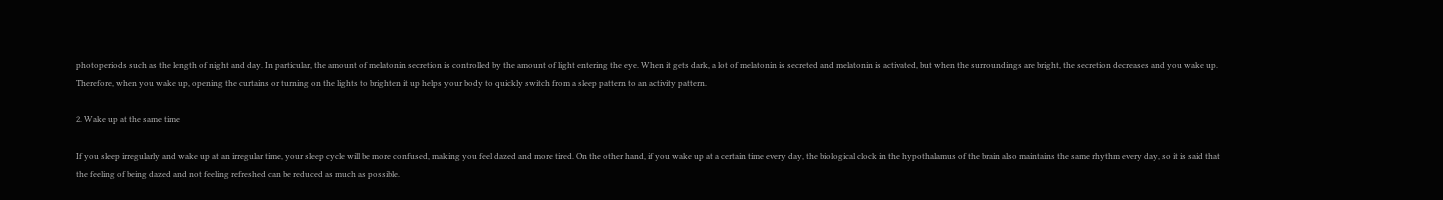photoperiods such as the length of night and day. In particular, the amount of melatonin secretion is controlled by the amount of light entering the eye. When it gets dark, a lot of melatonin is secreted and melatonin is activated, but when the surroundings are bright, the secretion decreases and you wake up. Therefore, when you wake up, opening the curtains or turning on the lights to brighten it up helps your body to quickly switch from a sleep pattern to an activity pattern.

2. Wake up at the same time

If you sleep irregularly and wake up at an irregular time, your sleep cycle will be more confused, making you feel dazed and more tired. On the other hand, if you wake up at a certain time every day, the biological clock in the hypothalamus of the brain also maintains the same rhythm every day, so it is said that the feeling of being dazed and not feeling refreshed can be reduced as much as possible.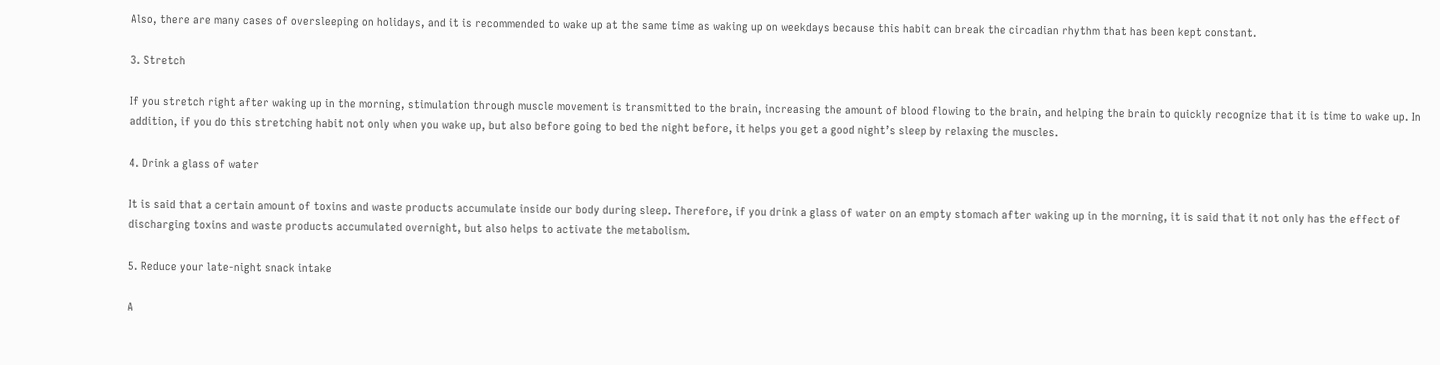Also, there are many cases of oversleeping on holidays, and it is recommended to wake up at the same time as waking up on weekdays because this habit can break the circadian rhythm that has been kept constant.

3. Stretch

If you stretch right after waking up in the morning, stimulation through muscle movement is transmitted to the brain, increasing the amount of blood flowing to the brain, and helping the brain to quickly recognize that it is time to wake up. In addition, if you do this stretching habit not only when you wake up, but also before going to bed the night before, it helps you get a good night’s sleep by relaxing the muscles.

4. Drink a glass of water

It is said that a certain amount of toxins and waste products accumulate inside our body during sleep. Therefore, if you drink a glass of water on an empty stomach after waking up in the morning, it is said that it not only has the effect of discharging toxins and waste products accumulated overnight, but also helps to activate the metabolism.

5. Reduce your late-night snack intake

A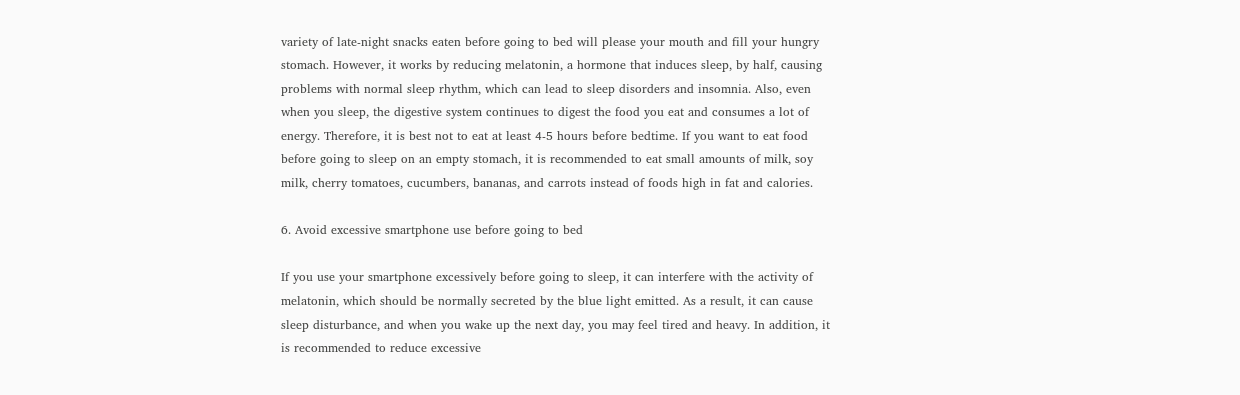variety of late-night snacks eaten before going to bed will please your mouth and fill your hungry stomach. However, it works by reducing melatonin, a hormone that induces sleep, by half, causing problems with normal sleep rhythm, which can lead to sleep disorders and insomnia. Also, even when you sleep, the digestive system continues to digest the food you eat and consumes a lot of energy. Therefore, it is best not to eat at least 4-5 hours before bedtime. If you want to eat food before going to sleep on an empty stomach, it is recommended to eat small amounts of milk, soy milk, cherry tomatoes, cucumbers, bananas, and carrots instead of foods high in fat and calories.

6. Avoid excessive smartphone use before going to bed

If you use your smartphone excessively before going to sleep, it can interfere with the activity of melatonin, which should be normally secreted by the blue light emitted. As a result, it can cause sleep disturbance, and when you wake up the next day, you may feel tired and heavy. In addition, it is recommended to reduce excessive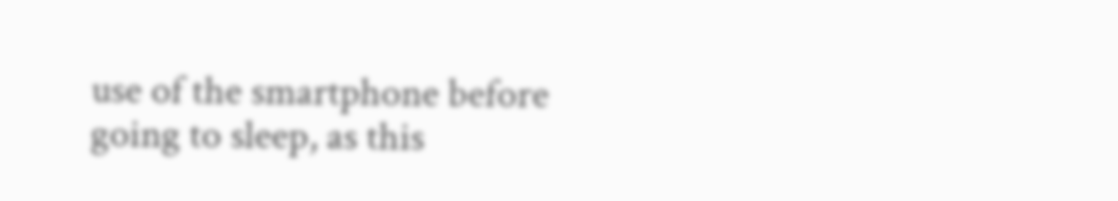use of the smartphone before going to sleep, as this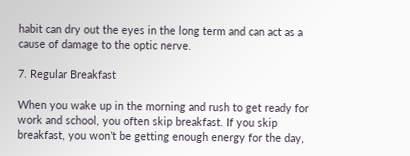habit can dry out the eyes in the long term and can act as a cause of damage to the optic nerve.

7. Regular Breakfast

When you wake up in the morning and rush to get ready for work and school, you often skip breakfast. If you skip breakfast, you won’t be getting enough energy for the day,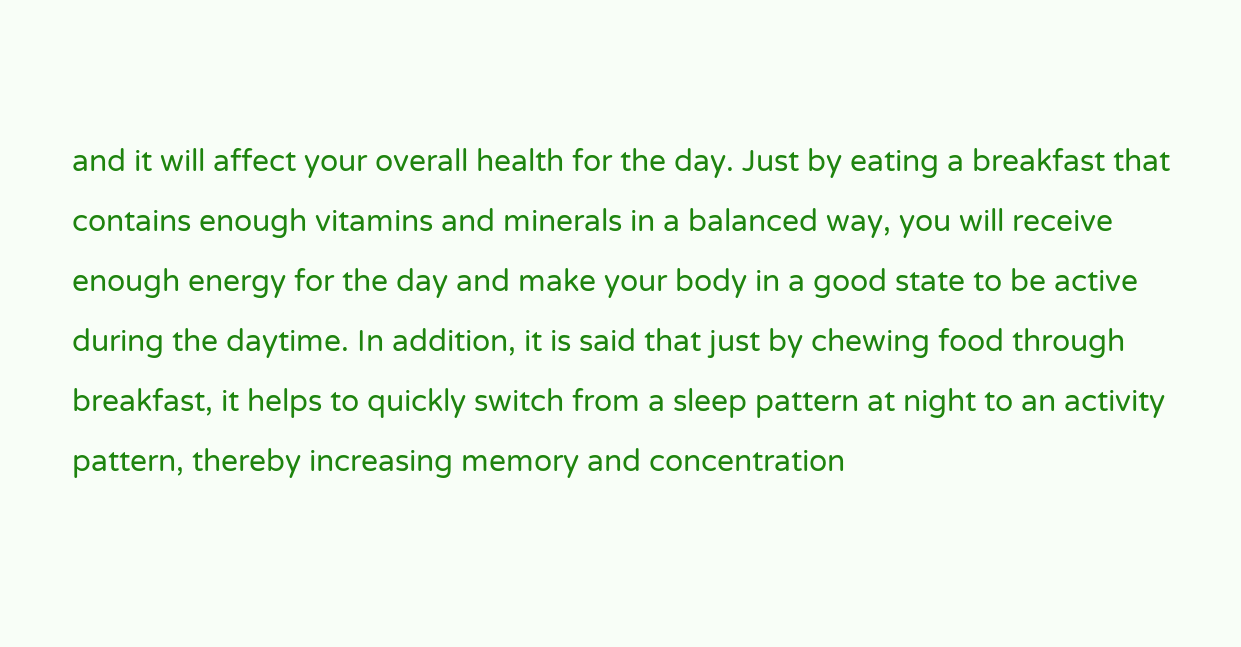and it will affect your overall health for the day. Just by eating a breakfast that contains enough vitamins and minerals in a balanced way, you will receive enough energy for the day and make your body in a good state to be active during the daytime. In addition, it is said that just by chewing food through breakfast, it helps to quickly switch from a sleep pattern at night to an activity pattern, thereby increasing memory and concentration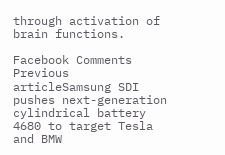through activation of brain functions.

Facebook Comments
Previous articleSamsung SDI pushes next-generation cylindrical battery 4680 to target Tesla and BMW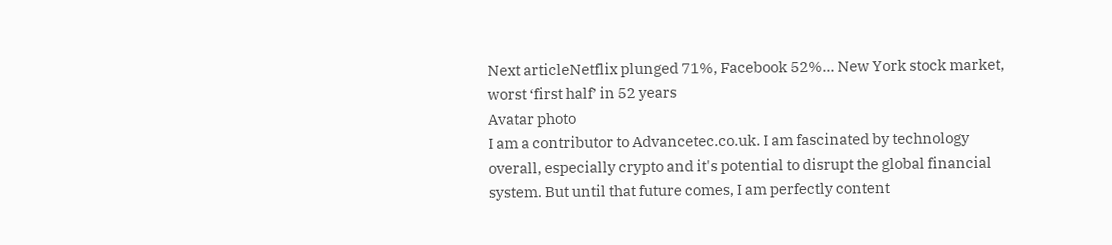Next articleNetflix plunged 71%, Facebook 52%… New York stock market, worst ‘first half’ in 52 years
Avatar photo
I am a contributor to Advancetec.co.uk. I am fascinated by technology overall, especially crypto and it's potential to disrupt the global financial system. But until that future comes, I am perfectly content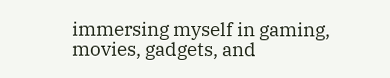immersing myself in gaming, movies, gadgets, and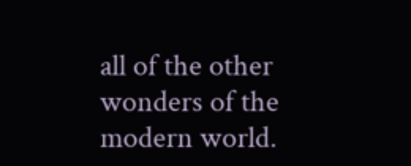all of the other wonders of the modern world.